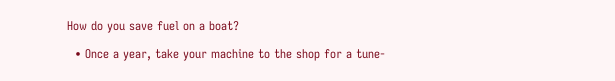How do you save fuel on a boat?

  • Once a year, take your machine to the shop for a tune-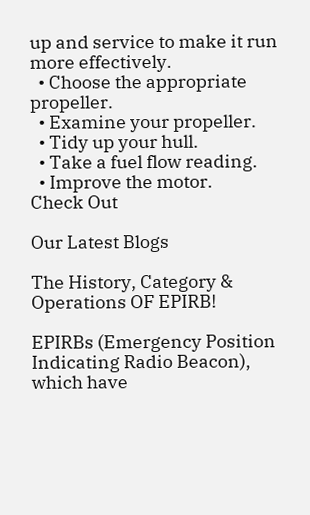up and service to make it run more effectively.
  • Choose the appropriate propeller.
  • Examine your propeller.
  • Tidy up your hull.
  • Take a fuel flow reading.
  • Improve the motor.
Check Out

Our Latest Blogs

The History, Category & Operations OF EPIRB!

EPIRBs (Emergency Position Indicating Radio Beacon), which have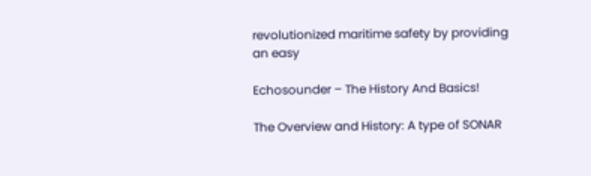revolutionized maritime safety by providing an easy

Echosounder – The History And Basics!

The Overview and History: A type of SONAR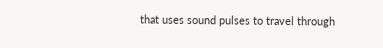that uses sound pulses to travel through